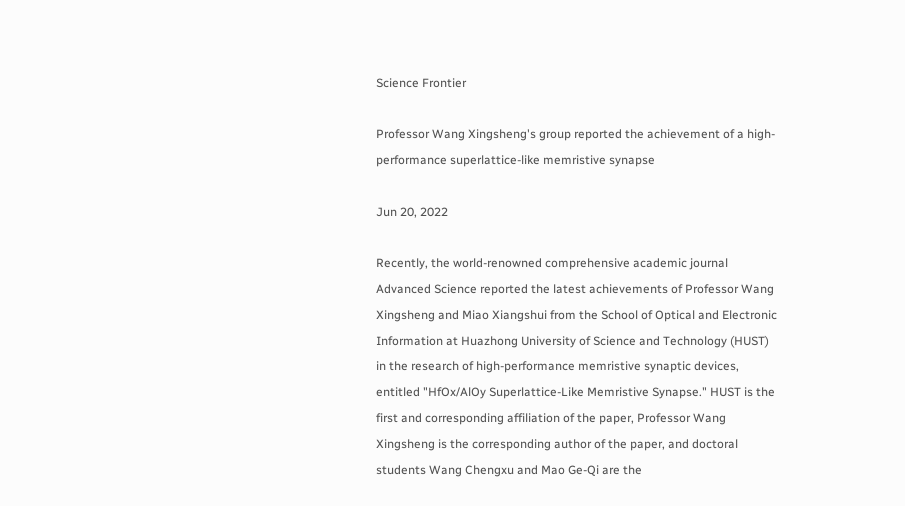Science Frontier

Professor Wang Xingsheng's group reported the achievement of a high-performance superlattice-like memristive synapse

Jun 20, 2022

Recently, the world-renowned comprehensive academic journal Advanced Science reported the latest achievements of Professor Wang Xingsheng and Miao Xiangshui from the School of Optical and Electronic Information at Huazhong University of Science and Technology (HUST) in the research of high-performance memristive synaptic devices, entitled "HfOx/AlOy Superlattice-Like Memristive Synapse." HUST is the first and corresponding affiliation of the paper, Professor Wang Xingsheng is the corresponding author of the paper, and doctoral students Wang Chengxu and Mao Ge-Qi are the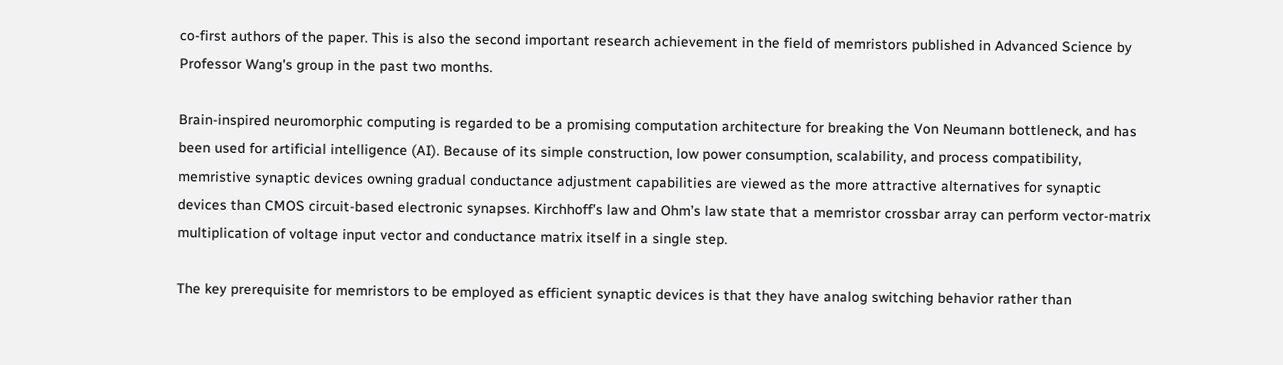co-first authors of the paper. This is also the second important research achievement in the field of memristors published in Advanced Science by Professor Wang's group in the past two months.

Brain-inspired neuromorphic computing is regarded to be a promising computation architecture for breaking the Von Neumann bottleneck, and has been used for artificial intelligence (AI). Because of its simple construction, low power consumption, scalability, and process compatibility, memristive synaptic devices owning gradual conductance adjustment capabilities are viewed as the more attractive alternatives for synaptic devices than CMOS circuit-based electronic synapses. Kirchhoff’s law and Ohm’s law state that a memristor crossbar array can perform vector-matrix multiplication of voltage input vector and conductance matrix itself in a single step.

The key prerequisite for memristors to be employed as efficient synaptic devices is that they have analog switching behavior rather than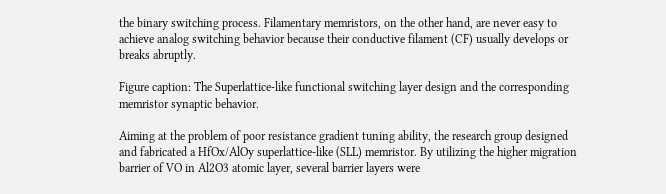the binary switching process. Filamentary memristors, on the other hand, are never easy to achieve analog switching behavior because their conductive filament (CF) usually develops or breaks abruptly.

Figure caption: The Superlattice-like functional switching layer design and the corresponding memristor synaptic behavior.

Aiming at the problem of poor resistance gradient tuning ability, the research group designed and fabricated a HfOx/AlOy superlattice-like (SLL) memristor. By utilizing the higher migration barrier of VO in Al2O3 atomic layer, several barrier layers were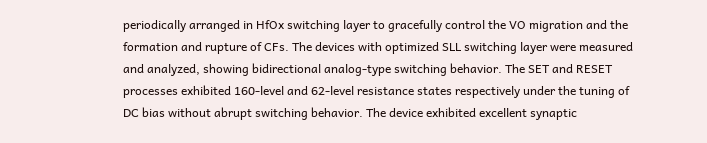periodically arranged in HfOx switching layer to gracefully control the VO migration and the formation and rupture of CFs. The devices with optimized SLL switching layer were measured and analyzed, showing bidirectional analog-type switching behavior. The SET and RESET processes exhibited 160-level and 62-level resistance states respectively under the tuning of DC bias without abrupt switching behavior. The device exhibited excellent synaptic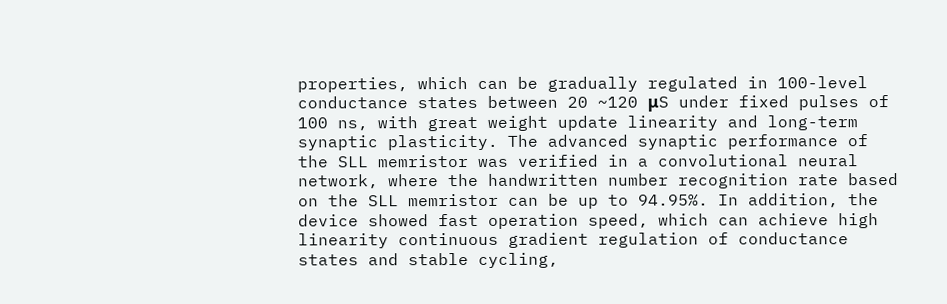properties, which can be gradually regulated in 100-level conductance states between 20 ~120 μS under fixed pulses of 100 ns, with great weight update linearity and long-term synaptic plasticity. The advanced synaptic performance of the SLL memristor was verified in a convolutional neural network, where the handwritten number recognition rate based on the SLL memristor can be up to 94.95%. In addition, the device showed fast operation speed, which can achieve high linearity continuous gradient regulation of conductance states and stable cycling,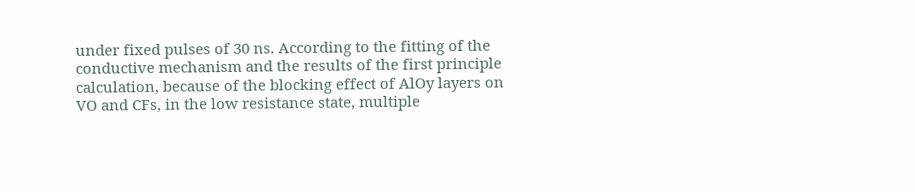under fixed pulses of 30 ns. According to the fitting of the conductive mechanism and the results of the first principle calculation, because of the blocking effect of AlOy layers on VO and CFs, in the low resistance state, multiple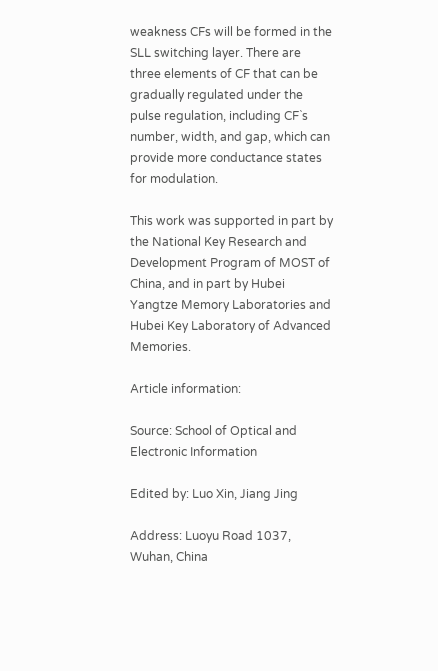weakness CFs will be formed in the SLL switching layer. There are three elements of CF that can be gradually regulated under the pulse regulation, including CF`s number, width, and gap, which can provide more conductance states for modulation.

This work was supported in part by the National Key Research and Development Program of MOST of China, and in part by Hubei Yangtze Memory Laboratories and Hubei Key Laboratory of Advanced Memories.

Article information:

Source: School of Optical and Electronic Information

Edited by: Luo Xin, Jiang Jing

Address: Luoyu Road 1037, Wuhan, China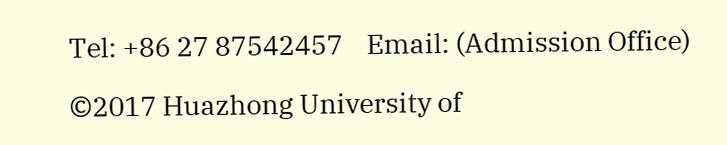Tel: +86 27 87542457    Email: (Admission Office)

©2017 Huazhong University of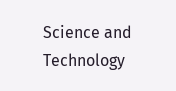Science and Technology